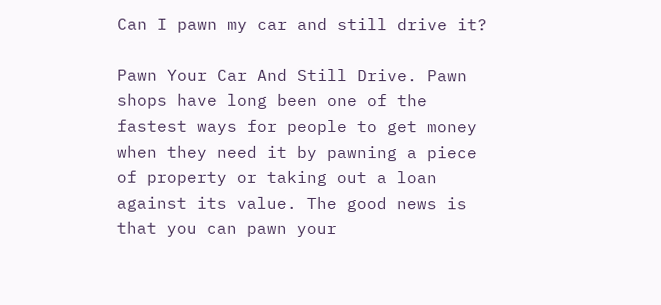Can I pawn my car and still drive it?

Pawn Your Car And Still Drive. Pawn shops have long been one of the fastest ways for people to get money when they need it by pawning a piece of property or taking out a loan against its value. The good news is that you can pawn your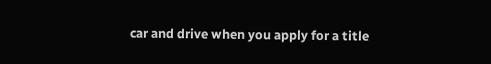car and drive when you apply for a title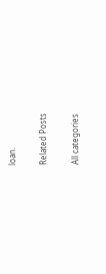loan.

Related Posts

All categories